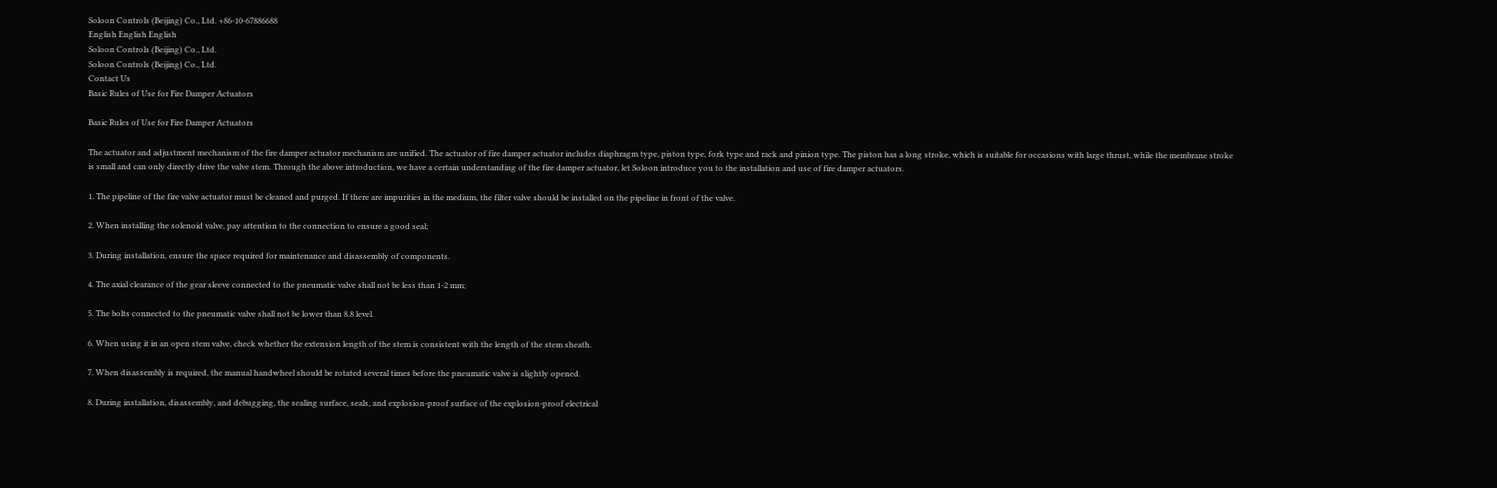Soloon Controls (Beijing) Co., Ltd. +86-10-67886688
English English English
Soloon Controls (Beijing) Co., Ltd.
Soloon Controls (Beijing) Co., Ltd.
Contact Us
Basic Rules of Use for Fire Damper Actuators

Basic Rules of Use for Fire Damper Actuators

The actuator and adjustment mechanism of the fire damper actuator mechanism are unified. The actuator of fire damper actuator includes diaphragm type, piston type, fork type and rack and pinion type. The piston has a long stroke, which is suitable for occasions with large thrust, while the membrane stroke is small and can only directly drive the valve stem. Through the above introduction, we have a certain understanding of the fire damper actuator, let Soloon introduce you to the installation and use of fire damper actuators.

1. The pipeline of the fire valve actuator must be cleaned and purged. If there are impurities in the medium, the filter valve should be installed on the pipeline in front of the valve.

2. When installing the solenoid valve, pay attention to the connection to ensure a good seal;

3. During installation, ensure the space required for maintenance and disassembly of components.

4. The axial clearance of the gear sleeve connected to the pneumatic valve shall not be less than 1-2 mm;

5. The bolts connected to the pneumatic valve shall not be lower than 8.8 level.

6. When using it in an open stem valve, check whether the extension length of the stem is consistent with the length of the stem sheath.

7. When disassembly is required, the manual handwheel should be rotated several times before the pneumatic valve is slightly opened.

8. During installation, disassembly, and debugging, the sealing surface, seals, and explosion-proof surface of the explosion-proof electrical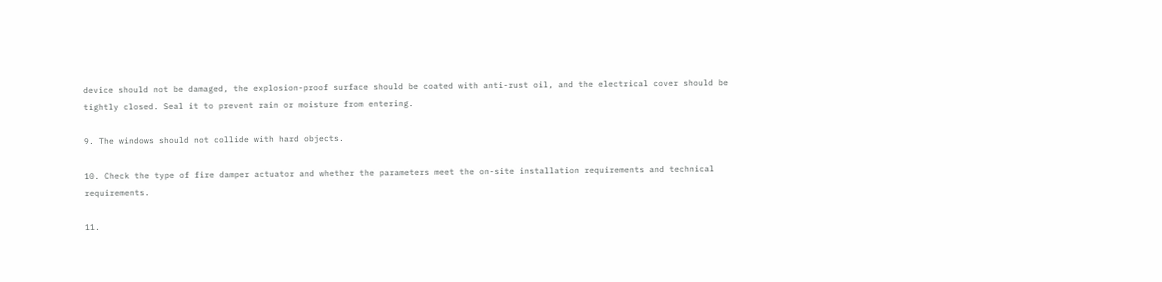device should not be damaged, the explosion-proof surface should be coated with anti-rust oil, and the electrical cover should be tightly closed. Seal it to prevent rain or moisture from entering.

9. The windows should not collide with hard objects.

10. Check the type of fire damper actuator and whether the parameters meet the on-site installation requirements and technical requirements.

11.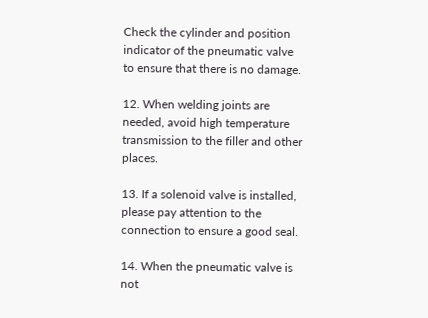Check the cylinder and position indicator of the pneumatic valve to ensure that there is no damage.

12. When welding joints are needed, avoid high temperature transmission to the filler and other places.

13. If a solenoid valve is installed, please pay attention to the connection to ensure a good seal.

14. When the pneumatic valve is not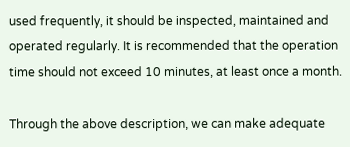used frequently, it should be inspected, maintained and operated regularly. It is recommended that the operation time should not exceed 10 minutes, at least once a month.

Through the above description, we can make adequate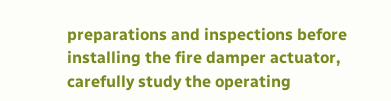preparations and inspections before installing the fire damper actuator, carefully study the operating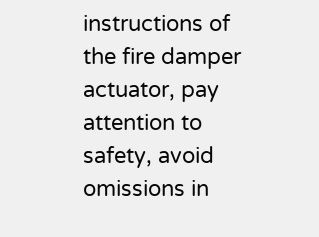instructions of the fire damper actuator, pay attention to safety, avoid omissions in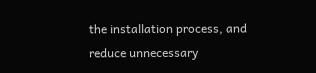the installation process, and reduce unnecessary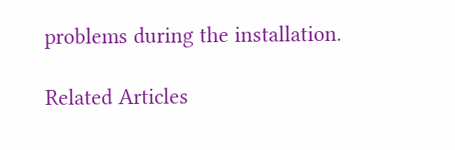problems during the installation.

Related Articles